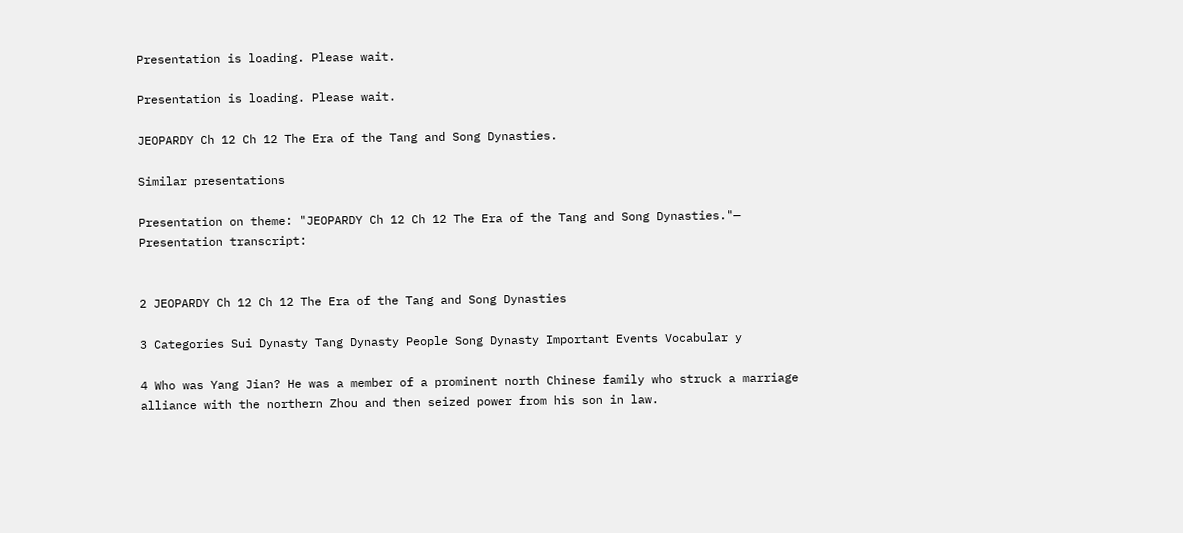Presentation is loading. Please wait.

Presentation is loading. Please wait.

JEOPARDY Ch 12 Ch 12 The Era of the Tang and Song Dynasties.

Similar presentations

Presentation on theme: "JEOPARDY Ch 12 Ch 12 The Era of the Tang and Song Dynasties."— Presentation transcript:


2 JEOPARDY Ch 12 Ch 12 The Era of the Tang and Song Dynasties

3 Categories Sui Dynasty Tang Dynasty People Song Dynasty Important Events Vocabular y

4 Who was Yang Jian? He was a member of a prominent north Chinese family who struck a marriage alliance with the northern Zhou and then seized power from his son in law.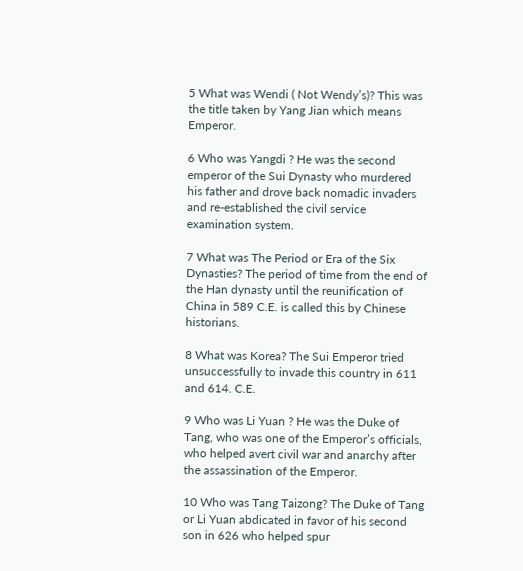5 What was Wendi ( Not Wendy’s)? This was the title taken by Yang Jian which means Emperor.

6 Who was Yangdi ? He was the second emperor of the Sui Dynasty who murdered his father and drove back nomadic invaders and re-established the civil service examination system.

7 What was The Period or Era of the Six Dynasties? The period of time from the end of the Han dynasty until the reunification of China in 589 C.E. is called this by Chinese historians.

8 What was Korea? The Sui Emperor tried unsuccessfully to invade this country in 611 and 614. C.E.

9 Who was Li Yuan ? He was the Duke of Tang, who was one of the Emperor’s officials, who helped avert civil war and anarchy after the assassination of the Emperor.

10 Who was Tang Taizong? The Duke of Tang or Li Yuan abdicated in favor of his second son in 626 who helped spur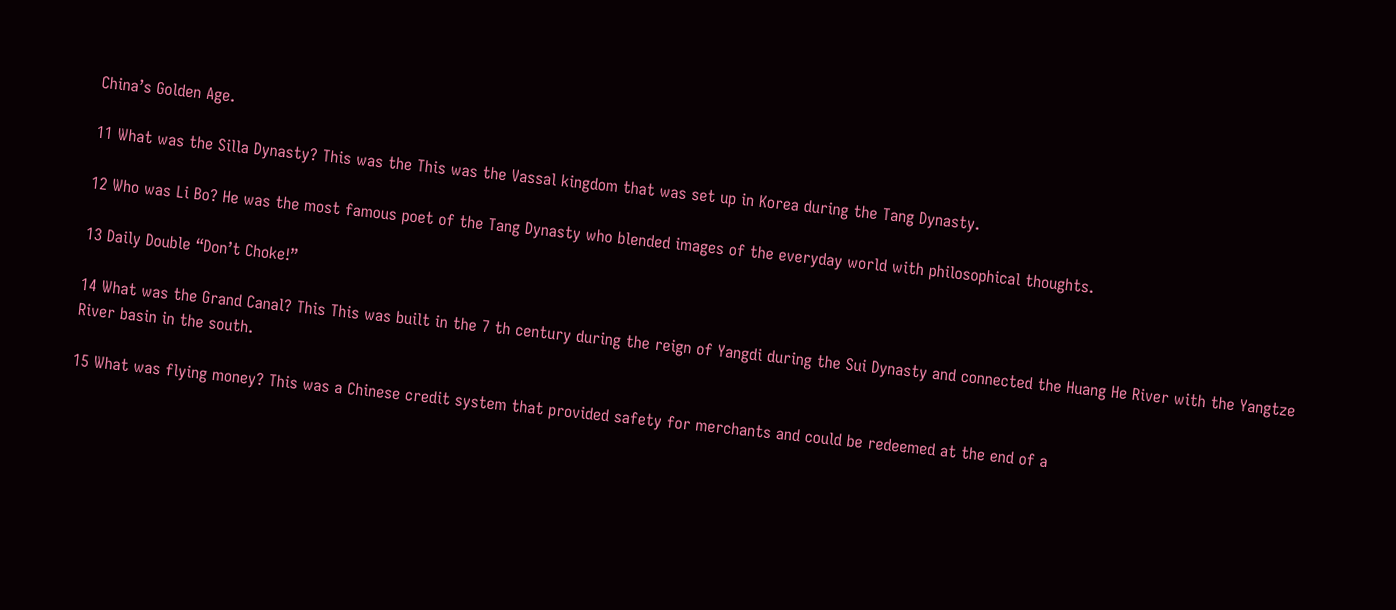China’s Golden Age.

11 What was the Silla Dynasty? This was the This was the Vassal kingdom that was set up in Korea during the Tang Dynasty.

12 Who was Li Bo? He was the most famous poet of the Tang Dynasty who blended images of the everyday world with philosophical thoughts.

13 Daily Double “Don’t Choke!”

14 What was the Grand Canal? This This was built in the 7 th century during the reign of Yangdi during the Sui Dynasty and connected the Huang He River with the Yangtze River basin in the south.

15 What was flying money? This was a Chinese credit system that provided safety for merchants and could be redeemed at the end of a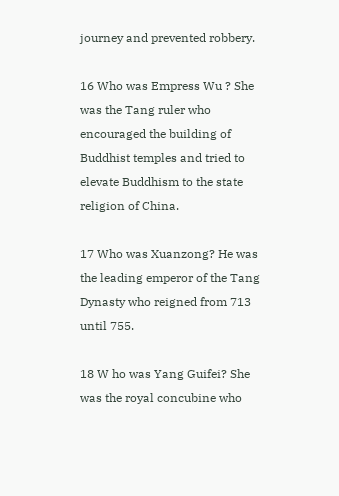journey and prevented robbery.

16 Who was Empress Wu ? She was the Tang ruler who encouraged the building of Buddhist temples and tried to elevate Buddhism to the state religion of China.

17 Who was Xuanzong? He was the leading emperor of the Tang Dynasty who reigned from 713 until 755.

18 W ho was Yang Guifei? She was the royal concubine who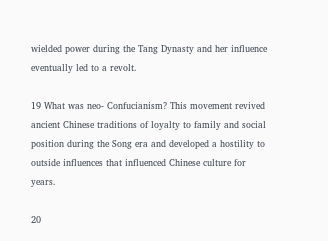wielded power during the Tang Dynasty and her influence eventually led to a revolt.

19 What was neo- Confucianism? This movement revived ancient Chinese traditions of loyalty to family and social position during the Song era and developed a hostility to outside influences that influenced Chinese culture for years.

20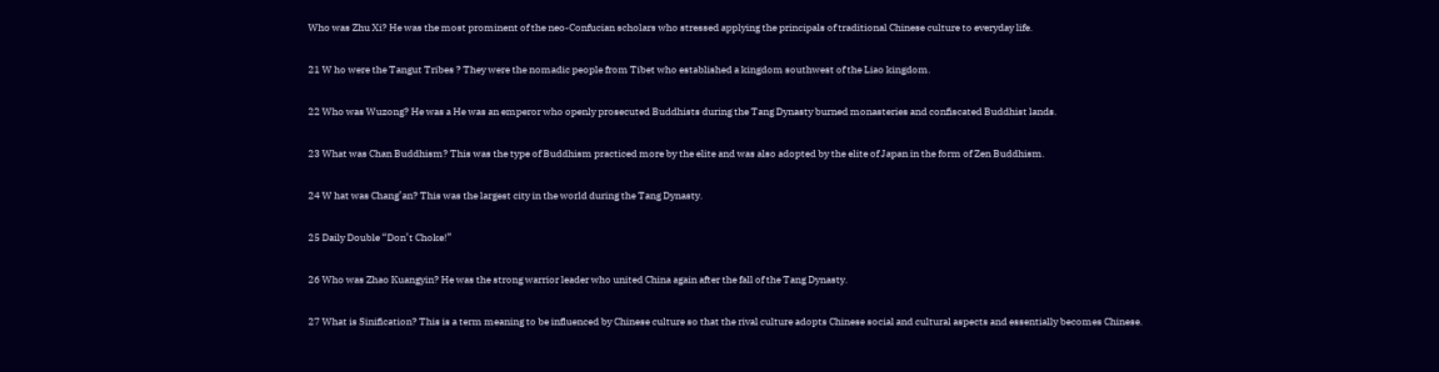Who was Zhu Xi? He was the most prominent of the neo-Confucian scholars who stressed applying the principals of traditional Chinese culture to everyday life.

21 W ho were the Tangut Tribes ? They were the nomadic people from Tibet who established a kingdom southwest of the Liao kingdom.

22 Who was Wuzong? He was a He was an emperor who openly prosecuted Buddhists during the Tang Dynasty burned monasteries and confiscated Buddhist lands.

23 What was Chan Buddhism? This was the type of Buddhism practiced more by the elite and was also adopted by the elite of Japan in the form of Zen Buddhism.

24 W hat was Chang’an? This was the largest city in the world during the Tang Dynasty.

25 Daily Double “Don’t Choke!”

26 Who was Zhao Kuangyin? He was the strong warrior leader who united China again after the fall of the Tang Dynasty.

27 What is Sinification? This is a term meaning to be influenced by Chinese culture so that the rival culture adopts Chinese social and cultural aspects and essentially becomes Chinese.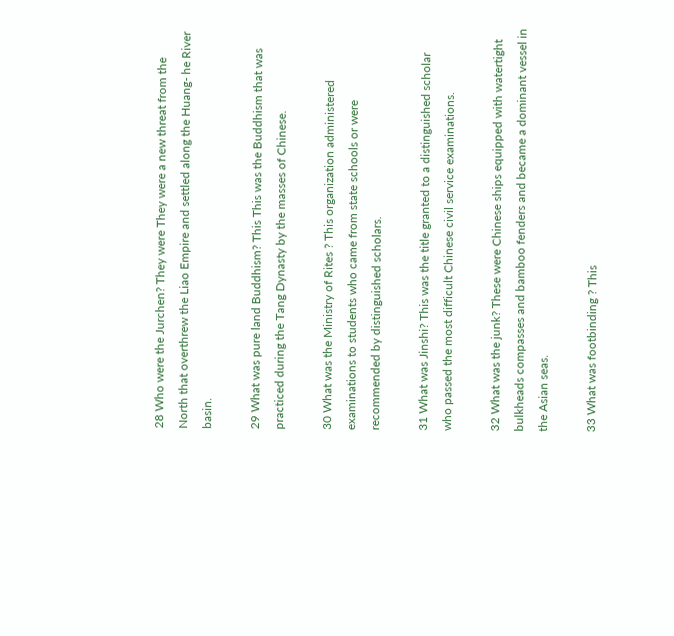28 Who were the Jurchen? They were They were a new threat from the North that overthrew the Liao Empire and settled along the Huang- he River basin.

29 What was pure land Buddhism? This This was the Buddhism that was practiced during the Tang Dynasty by the masses of Chinese.

30 What was the Ministry of Rites ? This organization administered examinations to students who came from state schools or were recommended by distinguished scholars.

31 What was Jinshi? This was the title granted to a distinguished scholar who passed the most difficult Chinese civil service examinations.

32 What was the junk? These were Chinese ships equipped with watertight bulkheads compasses and bamboo fenders and became a dominant vessel in the Asian seas.

33 What was footbinding ? This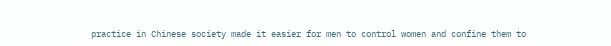practice in Chinese society made it easier for men to control women and confine them to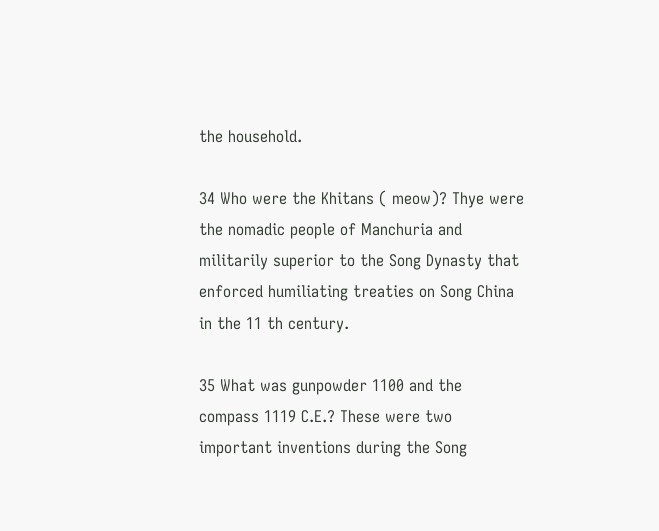the household.

34 Who were the Khitans ( meow)? Thye were the nomadic people of Manchuria and militarily superior to the Song Dynasty that enforced humiliating treaties on Song China in the 11 th century.

35 What was gunpowder 1100 and the compass 1119 C.E.? These were two important inventions during the Song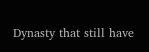Dynasty that still have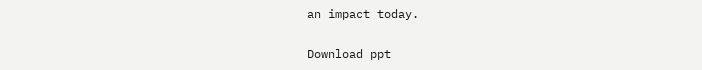an impact today.

Download ppt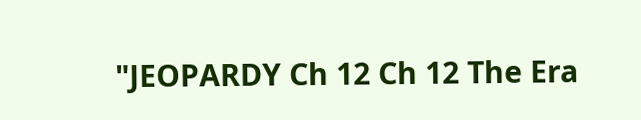"JEOPARDY Ch 12 Ch 12 The Era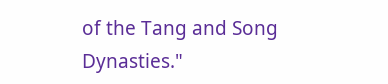of the Tang and Song Dynasties."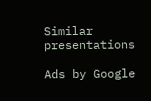Similar presentations

Ads by Google